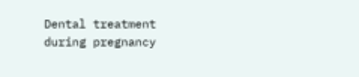Dental treatment during pregnancy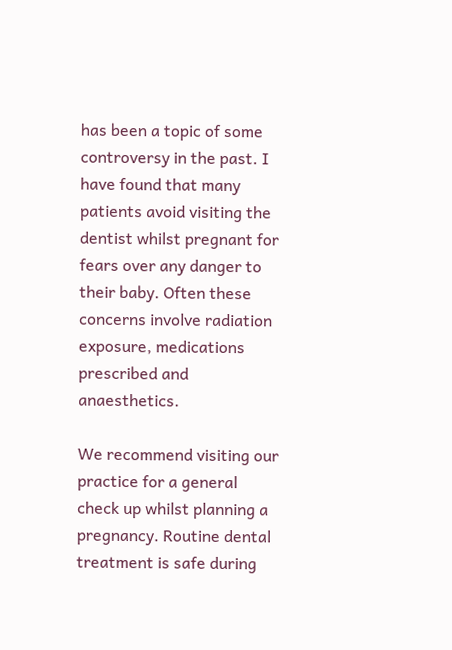has been a topic of some controversy in the past. I have found that many patients avoid visiting the dentist whilst pregnant for fears over any danger to their baby. Often these concerns involve radiation exposure, medications prescribed and anaesthetics.

We recommend visiting our practice for a general check up whilst planning a pregnancy. Routine dental treatment is safe during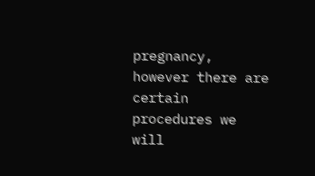pregnancy, however there are certain procedures we will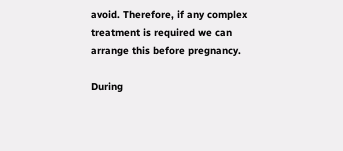avoid. Therefore, if any complex treatment is required we can arrange this before pregnancy.

During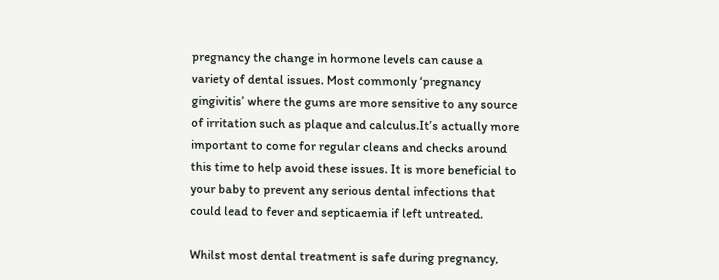pregnancy the change in hormone levels can cause a variety of dental issues. Most commonly ‘pregnancy gingivitis’ where the gums are more sensitive to any source of irritation such as plaque and calculus.It’s actually more important to come for regular cleans and checks around this time to help avoid these issues. It is more beneficial to your baby to prevent any serious dental infections that could lead to fever and septicaemia if left untreated.

Whilst most dental treatment is safe during pregnancy,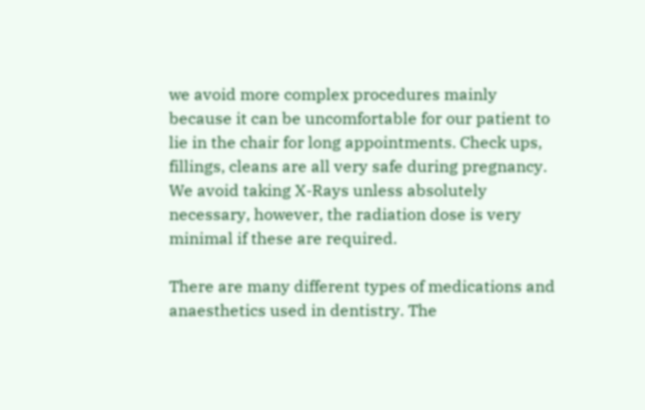we avoid more complex procedures mainly because it can be uncomfortable for our patient to lie in the chair for long appointments. Check ups, fillings, cleans are all very safe during pregnancy. We avoid taking X-Rays unless absolutely necessary, however, the radiation dose is very minimal if these are required.

There are many different types of medications and anaesthetics used in dentistry. The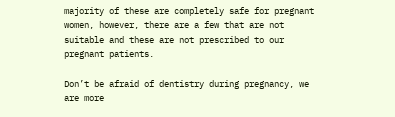majority of these are completely safe for pregnant women, however, there are a few that are not suitable and these are not prescribed to our pregnant patients.

Don’t be afraid of dentistry during pregnancy, we are more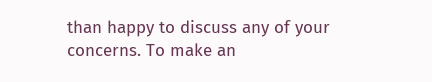than happy to discuss any of your concerns. To make an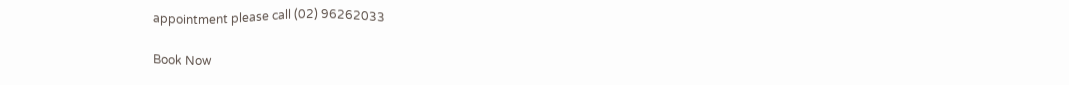appointment please call (02) 96262033

Book Now